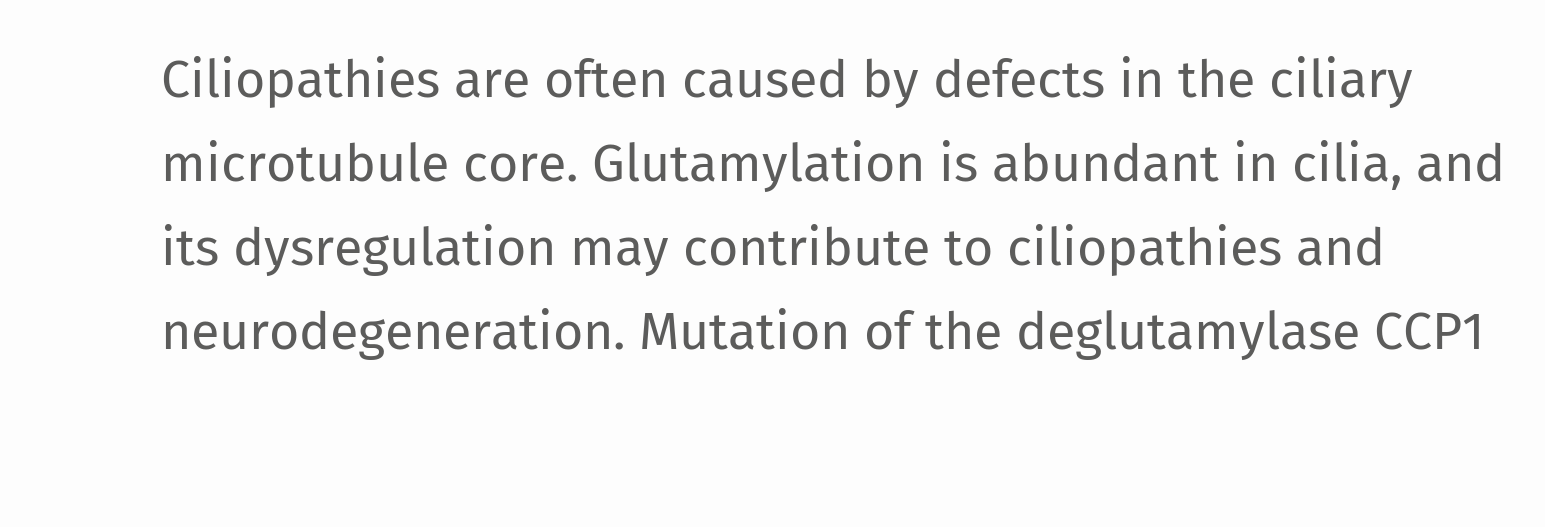Ciliopathies are often caused by defects in the ciliary microtubule core. Glutamylation is abundant in cilia, and its dysregulation may contribute to ciliopathies and neurodegeneration. Mutation of the deglutamylase CCP1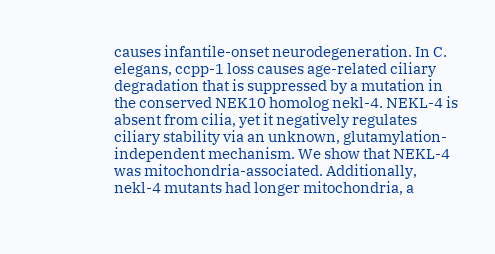causes infantile-onset neurodegeneration. In C. elegans, ccpp-1 loss causes age-related ciliary degradation that is suppressed by a mutation in the conserved NEK10 homolog nekl-4. NEKL-4 is absent from cilia, yet it negatively regulates ciliary stability via an unknown, glutamylation-independent mechanism. We show that NEKL-4 was mitochondria-associated. Additionally, nekl-4 mutants had longer mitochondria, a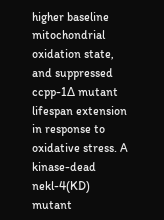higher baseline mitochondrial oxidation state, and suppressed ccpp-1∆ mutant lifespan extension in response to oxidative stress. A kinase-dead nekl-4(KD) mutant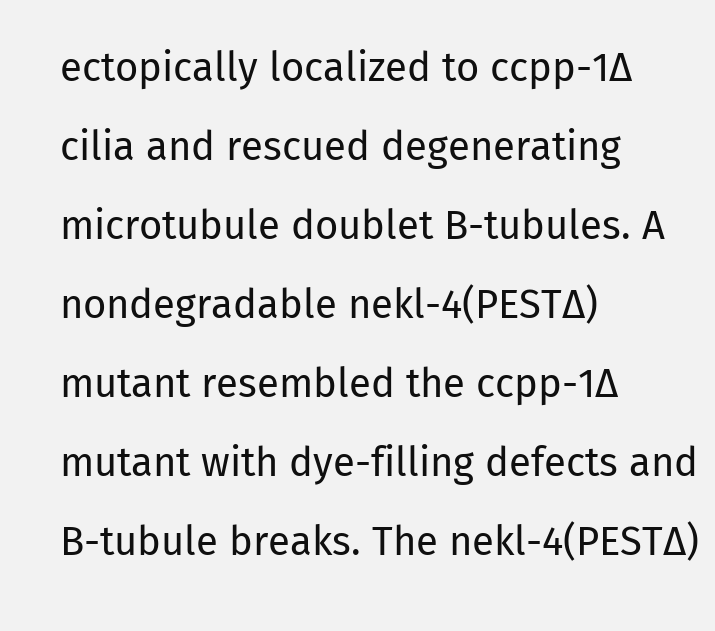ectopically localized to ccpp-1∆ cilia and rescued degenerating microtubule doublet B-tubules. A nondegradable nekl-4(PEST∆) mutant resembled the ccpp-1∆ mutant with dye-filling defects and B-tubule breaks. The nekl-4(PEST∆)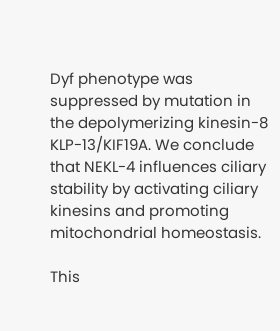Dyf phenotype was suppressed by mutation in the depolymerizing kinesin-8 KLP-13/KIF19A. We conclude that NEKL-4 influences ciliary stability by activating ciliary kinesins and promoting mitochondrial homeostasis.

This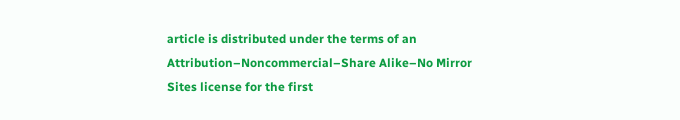article is distributed under the terms of an Attribution–Noncommercial–Share Alike–No Mirror Sites license for the first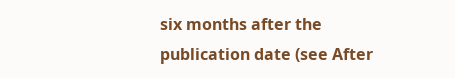six months after the publication date (see After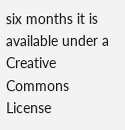six months it is available under a Creative Commons License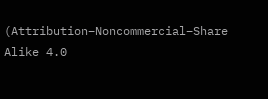(Attribution–Noncommercial–Share Alike 4.0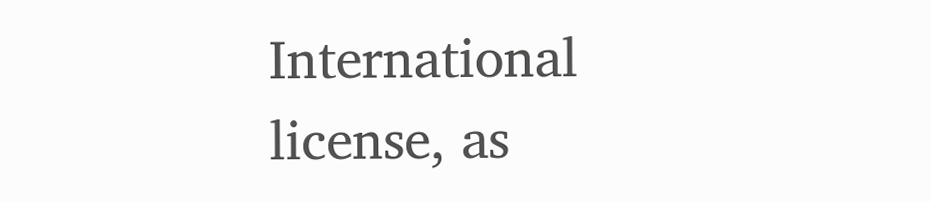International license, as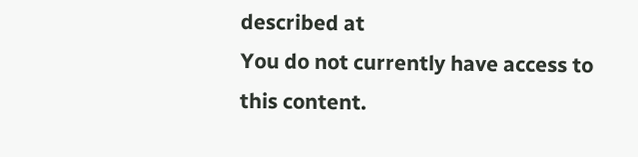described at
You do not currently have access to this content.